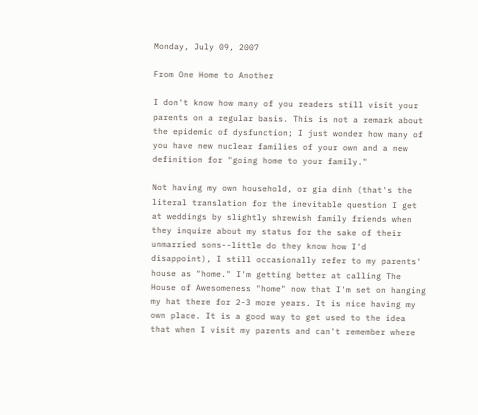Monday, July 09, 2007

From One Home to Another

I don't know how many of you readers still visit your parents on a regular basis. This is not a remark about the epidemic of dysfunction; I just wonder how many of you have new nuclear families of your own and a new definition for "going home to your family."

Not having my own household, or gia dinh (that's the literal translation for the inevitable question I get at weddings by slightly shrewish family friends when they inquire about my status for the sake of their unmarried sons--little do they know how I'd disappoint), I still occasionally refer to my parents' house as "home." I'm getting better at calling The House of Awesomeness "home" now that I'm set on hanging my hat there for 2-3 more years. It is nice having my own place. It is a good way to get used to the idea that when I visit my parents and can't remember where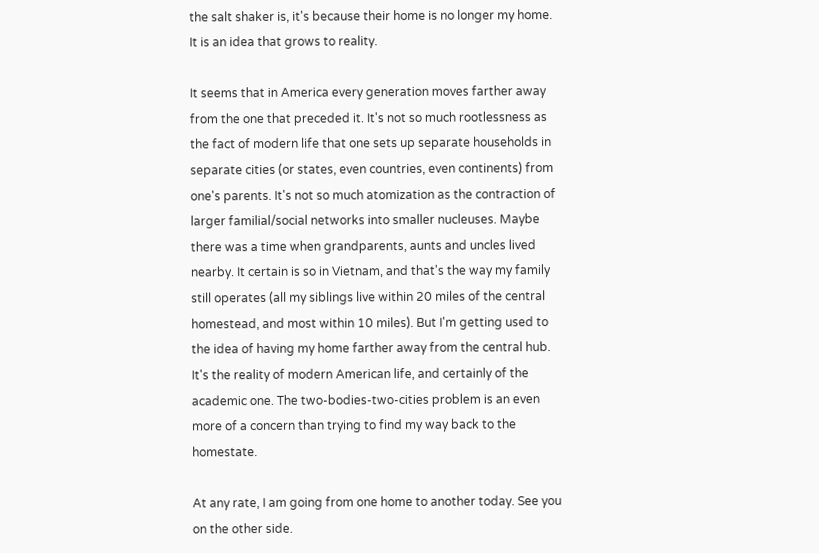the salt shaker is, it's because their home is no longer my home. It is an idea that grows to reality.

It seems that in America every generation moves farther away from the one that preceded it. It's not so much rootlessness as the fact of modern life that one sets up separate households in separate cities (or states, even countries, even continents) from one's parents. It's not so much atomization as the contraction of larger familial/social networks into smaller nucleuses. Maybe there was a time when grandparents, aunts and uncles lived nearby. It certain is so in Vietnam, and that's the way my family still operates (all my siblings live within 20 miles of the central homestead, and most within 10 miles). But I'm getting used to the idea of having my home farther away from the central hub. It's the reality of modern American life, and certainly of the academic one. The two-bodies-two-cities problem is an even more of a concern than trying to find my way back to the homestate.

At any rate, I am going from one home to another today. See you on the other side.